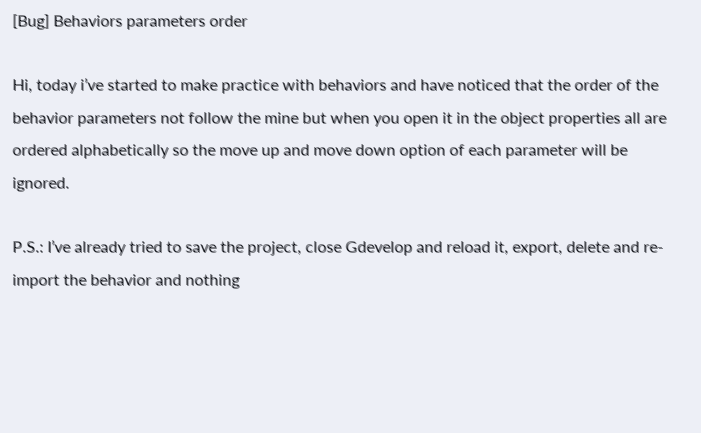[Bug] Behaviors parameters order

Hi, today i’ve started to make practice with behaviors and have noticed that the order of the behavior parameters not follow the mine but when you open it in the object properties all are ordered alphabetically so the move up and move down option of each parameter will be ignored.

P.S.: I’ve already tried to save the project, close Gdevelop and reload it, export, delete and re-import the behavior and nothing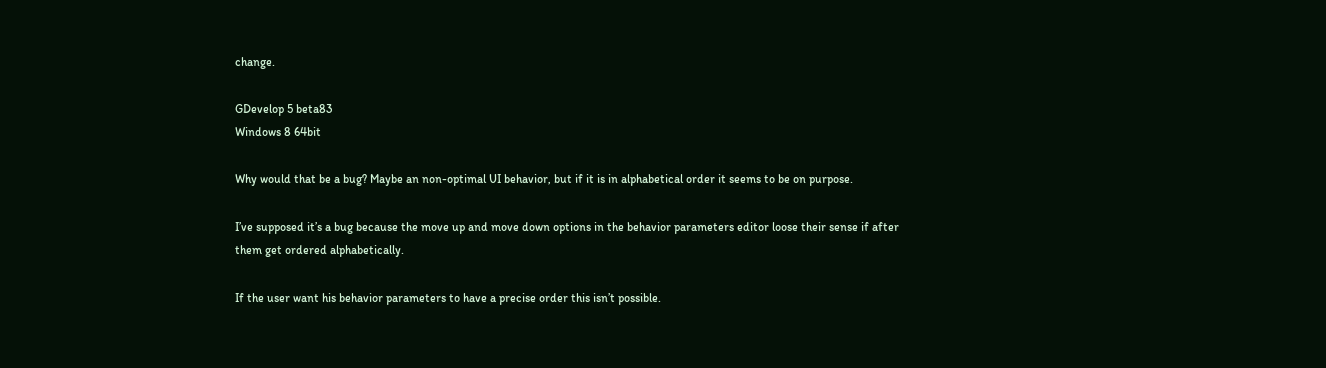change.

GDevelop 5 beta83
Windows 8 64bit

Why would that be a bug? Maybe an non-optimal UI behavior, but if it is in alphabetical order it seems to be on purpose.

I’ve supposed it’s a bug because the move up and move down options in the behavior parameters editor loose their sense if after them get ordered alphabetically.

If the user want his behavior parameters to have a precise order this isn’t possible.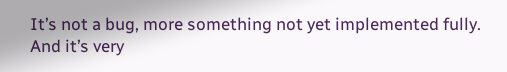It’s not a bug, more something not yet implemented fully.
And it’s very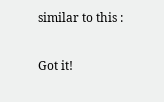similar to this :

Got it!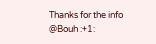Thanks for the info @Bouh :+1: